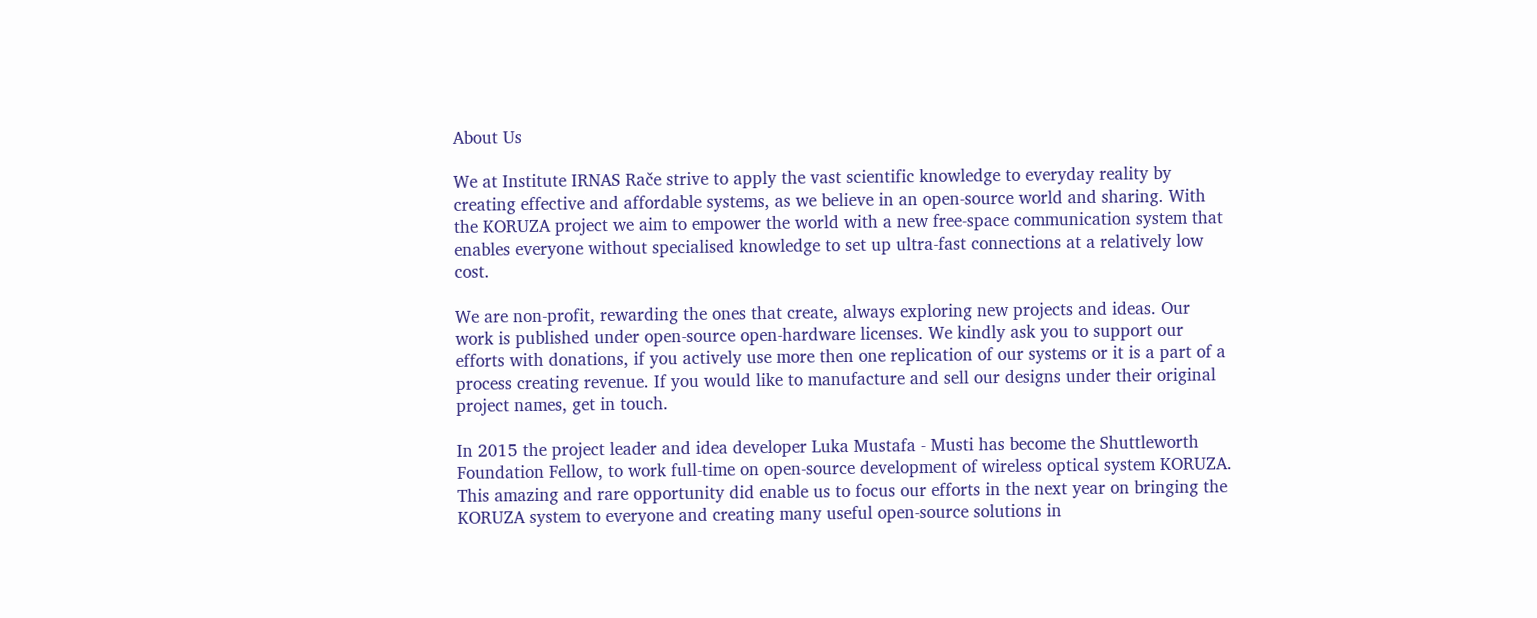About Us

We at Institute IRNAS Rače strive to apply the vast scientific knowledge to everyday reality by creating effective and affordable systems, as we believe in an open-source world and sharing. With the KORUZA project we aim to empower the world with a new free-space communication system that enables everyone without specialised knowledge to set up ultra-fast connections at a relatively low cost.

We are non-profit, rewarding the ones that create, always exploring new projects and ideas. Our work is published under open-source open-hardware licenses. We kindly ask you to support our efforts with donations, if you actively use more then one replication of our systems or it is a part of a process creating revenue. If you would like to manufacture and sell our designs under their original project names, get in touch.

In 2015 the project leader and idea developer Luka Mustafa - Musti has become the Shuttleworth Foundation Fellow, to work full-time on open-source development of wireless optical system KORUZA. This amazing and rare opportunity did enable us to focus our efforts in the next year on bringing the KORUZA system to everyone and creating many useful open-source solutions in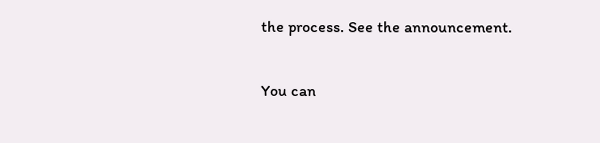the process. See the announcement.

You can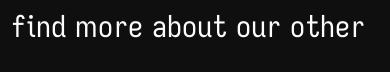find more about our other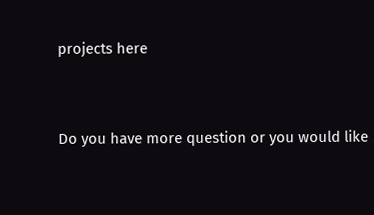projects here


Do you have more question or you would like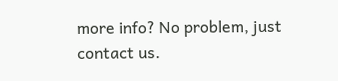more info? No problem, just contact us.